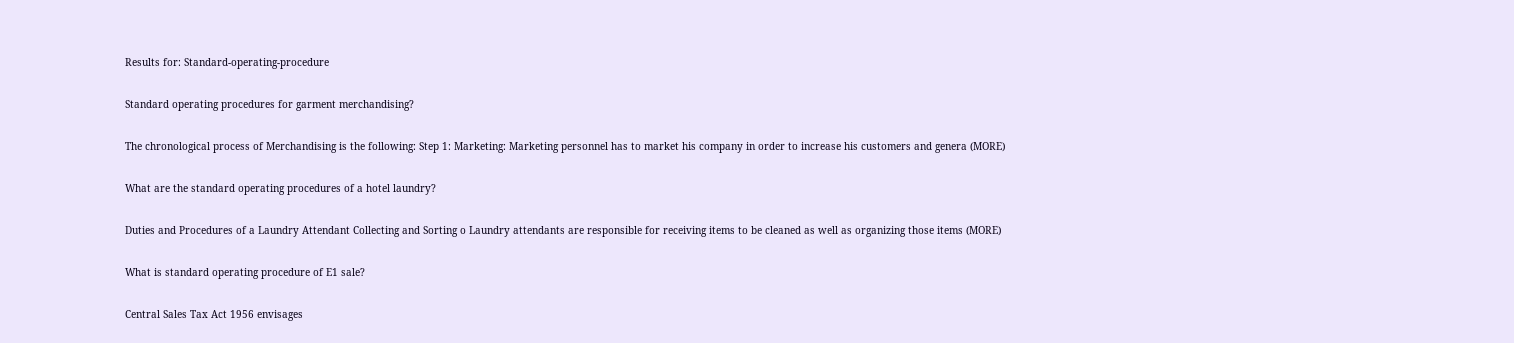Results for: Standard-operating-procedure

Standard operating procedures for garment merchandising?

The chronological process of Merchandising is the following: Step 1: Marketing: Marketing personnel has to market his company in order to increase his customers and genera (MORE)

What are the standard operating procedures of a hotel laundry?

Duties and Procedures of a Laundry Attendant Collecting and Sorting o Laundry attendants are responsible for receiving items to be cleaned as well as organizing those items (MORE)

What is standard operating procedure of E1 sale?

Central Sales Tax Act 1956 envisages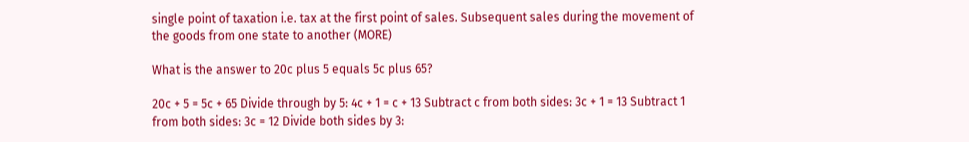single point of taxation i.e. tax at the first point of sales. Subsequent sales during the movement of the goods from one state to another (MORE)

What is the answer to 20c plus 5 equals 5c plus 65?

20c + 5 = 5c + 65 Divide through by 5: 4c + 1 = c + 13 Subtract c from both sides: 3c + 1 = 13 Subtract 1 from both sides: 3c = 12 Divide both sides by 3: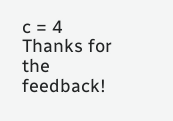c = 4
Thanks for the feedback!